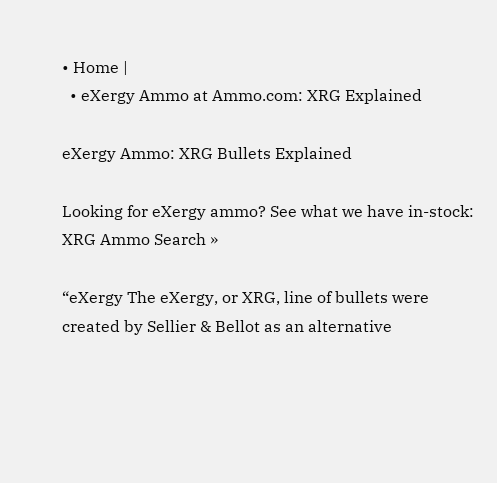• Home |
  • eXergy Ammo at Ammo.com: XRG Explained

eXergy Ammo: XRG Bullets Explained

Looking for eXergy ammo? See what we have in-stock: XRG Ammo Search »

“eXergy The eXergy, or XRG, line of bullets were created by Sellier & Bellot as an alternative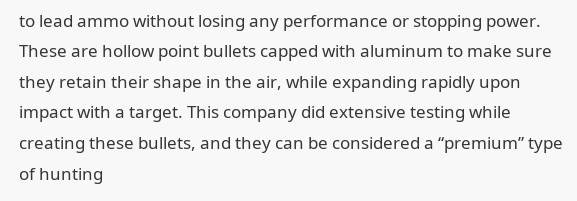to lead ammo without losing any performance or stopping power. These are hollow point bullets capped with aluminum to make sure they retain their shape in the air, while expanding rapidly upon impact with a target. This company did extensive testing while creating these bullets, and they can be considered a “premium” type of hunting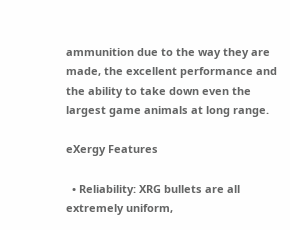ammunition due to the way they are made, the excellent performance and the ability to take down even the largest game animals at long range.

eXergy Features

  • Reliability: XRG bullets are all extremely uniform,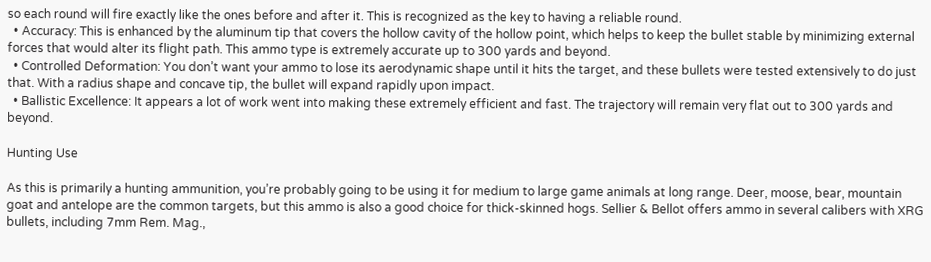so each round will fire exactly like the ones before and after it. This is recognized as the key to having a reliable round.
  • Accuracy: This is enhanced by the aluminum tip that covers the hollow cavity of the hollow point, which helps to keep the bullet stable by minimizing external forces that would alter its flight path. This ammo type is extremely accurate up to 300 yards and beyond.
  • Controlled Deformation: You don’t want your ammo to lose its aerodynamic shape until it hits the target, and these bullets were tested extensively to do just that. With a radius shape and concave tip, the bullet will expand rapidly upon impact.
  • Ballistic Excellence: It appears a lot of work went into making these extremely efficient and fast. The trajectory will remain very flat out to 300 yards and beyond.

Hunting Use

As this is primarily a hunting ammunition, you’re probably going to be using it for medium to large game animals at long range. Deer, moose, bear, mountain goat and antelope are the common targets, but this ammo is also a good choice for thick-skinned hogs. Sellier & Bellot offers ammo in several calibers with XRG bullets, including 7mm Rem. Mag.,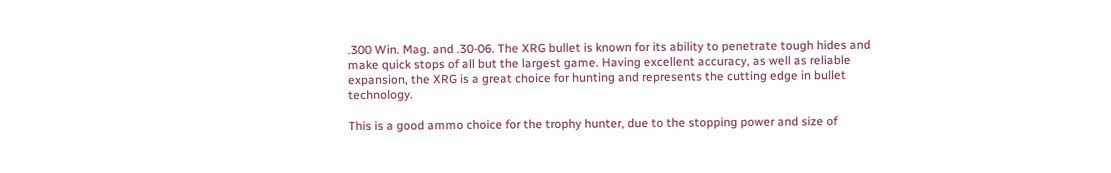.300 Win. Mag. and .30-06. The XRG bullet is known for its ability to penetrate tough hides and make quick stops of all but the largest game. Having excellent accuracy, as well as reliable expansion, the XRG is a great choice for hunting and represents the cutting edge in bullet technology.

This is a good ammo choice for the trophy hunter, due to the stopping power and size of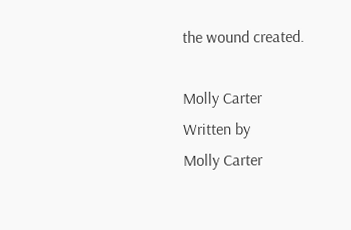the wound created.

Molly Carter
Written by
Molly Carter